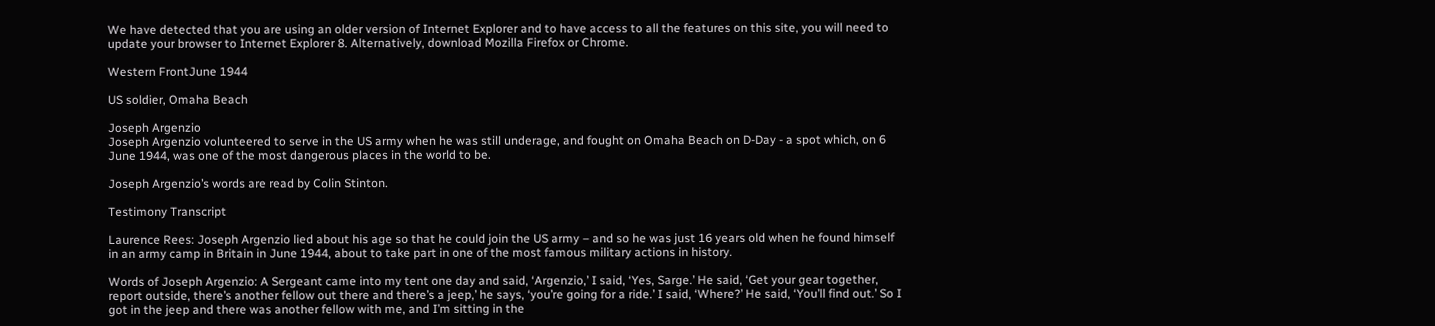We have detected that you are using an older version of Internet Explorer and to have access to all the features on this site, you will need to update your browser to Internet Explorer 8. Alternatively, download Mozilla Firefox or Chrome.

Western FrontJune 1944

US soldier, Omaha Beach

Joseph Argenzio
Joseph Argenzio volunteered to serve in the US army when he was still underage, and fought on Omaha Beach on D-Day - a spot which, on 6 June 1944, was one of the most dangerous places in the world to be.

Joseph Argenzio’s words are read by Colin Stinton.

Testimony Transcript

Laurence Rees: Joseph Argenzio lied about his age so that he could join the US army – and so he was just 16 years old when he found himself in an army camp in Britain in June 1944, about to take part in one of the most famous military actions in history.

Words of Joseph Argenzio: A Sergeant came into my tent one day and said, ‘Argenzio,’ I said, ‘Yes, Sarge.’ He said, ‘Get your gear together, report outside, there’s another fellow out there and there’s a jeep,’ he says, ‘you’re going for a ride.’ I said, ‘Where?’ He said, ‘You’ll find out.’ So I got in the jeep and there was another fellow with me, and I’m sitting in the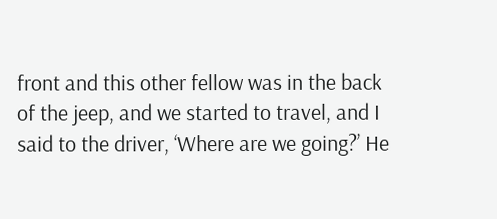front and this other fellow was in the back of the jeep, and we started to travel, and I said to the driver, ‘Where are we going?’ He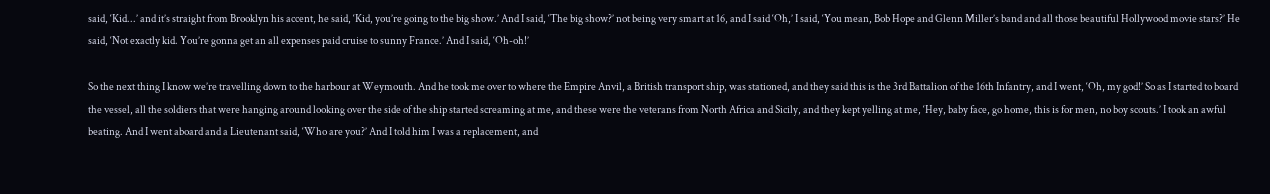said, ‘Kid...’ and it’s straight from Brooklyn his accent, he said, ‘Kid, you’re going to the big show.’ And I said, ‘The big show?’ not being very smart at 16, and I said ‘Oh,’ I said, ‘You mean, Bob Hope and Glenn Miller’s band and all those beautiful Hollywood movie stars?’ He said, ‘Not exactly kid. You’re gonna get an all expenses paid cruise to sunny France.’ And I said, ‘Oh-oh!’

So the next thing I know we’re travelling down to the harbour at Weymouth. And he took me over to where the Empire Anvil, a British transport ship, was stationed, and they said this is the 3rd Battalion of the 16th Infantry, and I went, ‘Oh, my god!’ So as I started to board the vessel, all the soldiers that were hanging around looking over the side of the ship started screaming at me, and these were the veterans from North Africa and Sicily, and they kept yelling at me, ‘Hey, baby face, go home, this is for men, no boy scouts.’ I took an awful beating. And I went aboard and a Lieutenant said, ‘Who are you?’ And I told him I was a replacement, and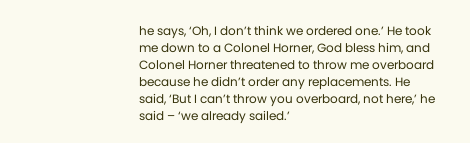he says, ‘Oh, I don’t think we ordered one.’ He took me down to a Colonel Horner, God bless him, and Colonel Horner threatened to throw me overboard because he didn’t order any replacements. He said, ‘But I can’t throw you overboard, not here,’ he said – ‘we already sailed.’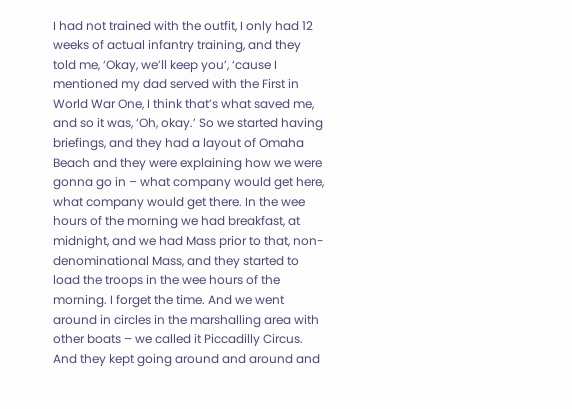I had not trained with the outfit, I only had 12 weeks of actual infantry training, and they told me, ‘Okay, we’ll keep you’, ‘cause I mentioned my dad served with the First in World War One, I think that’s what saved me, and so it was, ‘Oh, okay.’ So we started having briefings, and they had a layout of Omaha Beach and they were explaining how we were gonna go in – what company would get here, what company would get there. In the wee hours of the morning we had breakfast, at midnight, and we had Mass prior to that, non-denominational Mass, and they started to load the troops in the wee hours of the morning. I forget the time. And we went around in circles in the marshalling area with other boats – we called it Piccadilly Circus. And they kept going around and around and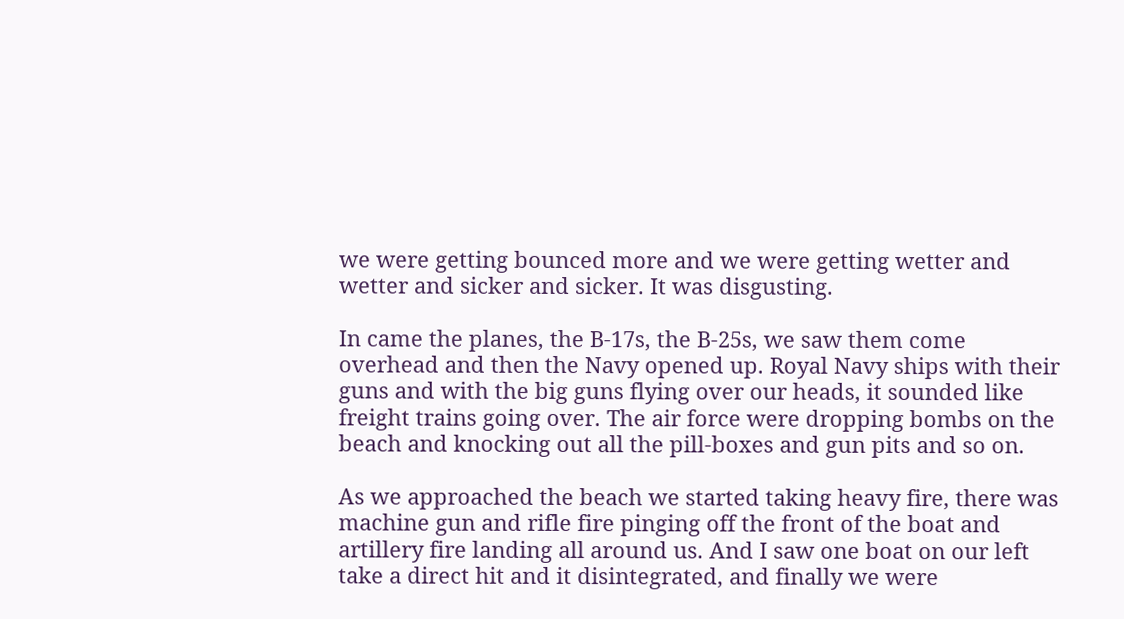we were getting bounced more and we were getting wetter and wetter and sicker and sicker. It was disgusting.

In came the planes, the B-17s, the B-25s, we saw them come overhead and then the Navy opened up. Royal Navy ships with their guns and with the big guns flying over our heads, it sounded like freight trains going over. The air force were dropping bombs on the beach and knocking out all the pill-boxes and gun pits and so on.

As we approached the beach we started taking heavy fire, there was machine gun and rifle fire pinging off the front of the boat and artillery fire landing all around us. And I saw one boat on our left take a direct hit and it disintegrated, and finally we were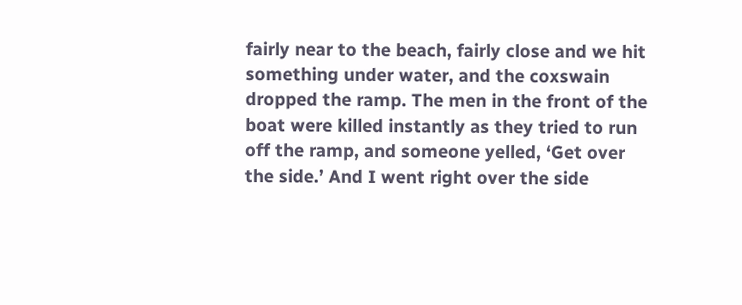fairly near to the beach, fairly close and we hit something under water, and the coxswain dropped the ramp. The men in the front of the boat were killed instantly as they tried to run off the ramp, and someone yelled, ‘Get over the side.’ And I went right over the side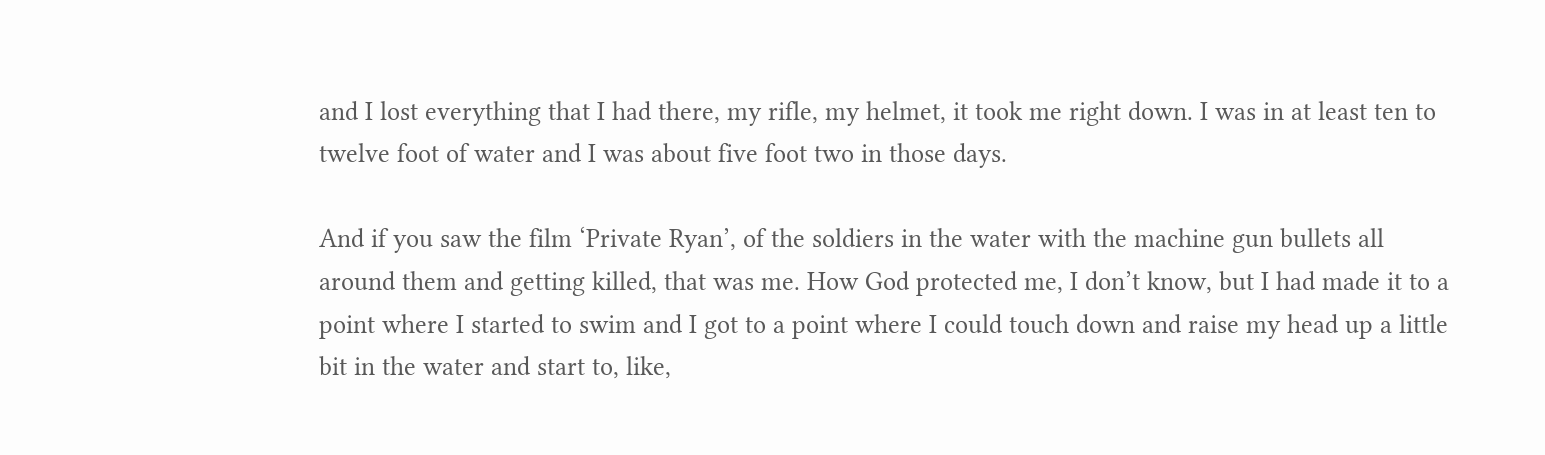and I lost everything that I had there, my rifle, my helmet, it took me right down. I was in at least ten to twelve foot of water and I was about five foot two in those days.

And if you saw the film ‘Private Ryan’, of the soldiers in the water with the machine gun bullets all around them and getting killed, that was me. How God protected me, I don’t know, but I had made it to a point where I started to swim and I got to a point where I could touch down and raise my head up a little bit in the water and start to, like,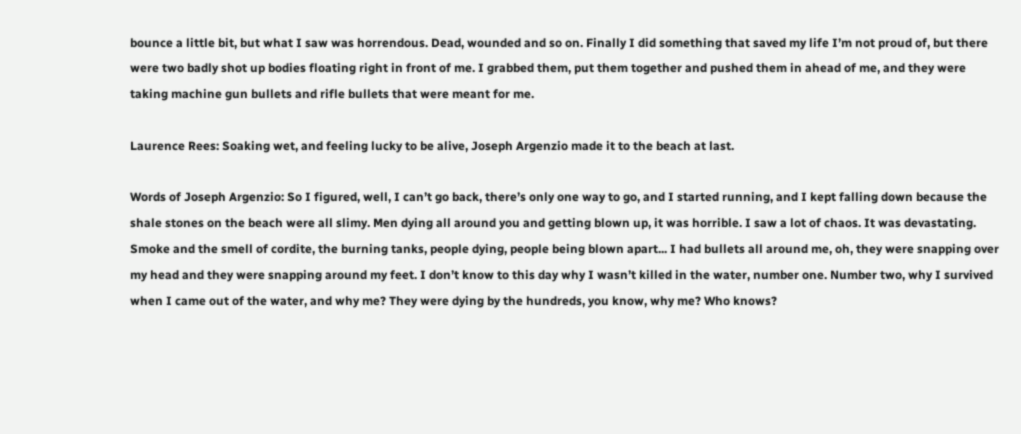bounce a little bit, but what I saw was horrendous. Dead, wounded and so on. Finally I did something that saved my life I’m not proud of, but there were two badly shot up bodies floating right in front of me. I grabbed them, put them together and pushed them in ahead of me, and they were taking machine gun bullets and rifle bullets that were meant for me.

Laurence Rees: Soaking wet, and feeling lucky to be alive, Joseph Argenzio made it to the beach at last.

Words of Joseph Argenzio: So I figured, well, I can’t go back, there’s only one way to go, and I started running, and I kept falling down because the shale stones on the beach were all slimy. Men dying all around you and getting blown up, it was horrible. I saw a lot of chaos. It was devastating. Smoke and the smell of cordite, the burning tanks, people dying, people being blown apart... I had bullets all around me, oh, they were snapping over my head and they were snapping around my feet. I don’t know to this day why I wasn’t killed in the water, number one. Number two, why I survived when I came out of the water, and why me? They were dying by the hundreds, you know, why me? Who knows?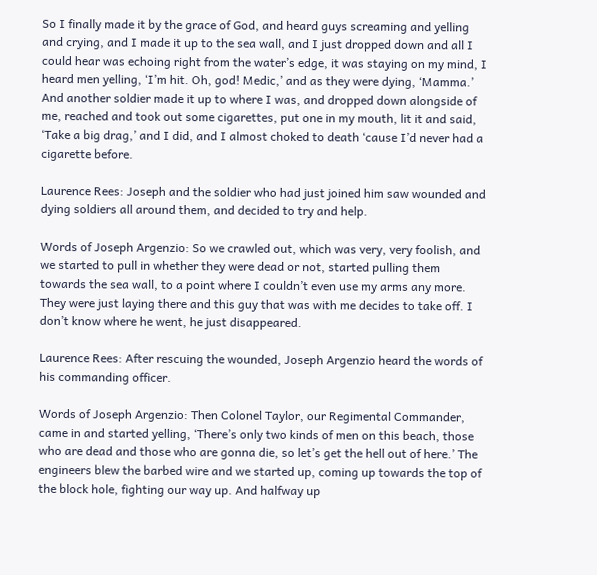So I finally made it by the grace of God, and heard guys screaming and yelling and crying, and I made it up to the sea wall, and I just dropped down and all I could hear was echoing right from the water’s edge, it was staying on my mind, I heard men yelling, ‘I’m hit. Oh, god! Medic,’ and as they were dying, ‘Mamma.’ And another soldier made it up to where I was, and dropped down alongside of me, reached and took out some cigarettes, put one in my mouth, lit it and said, ‘Take a big drag,’ and I did, and I almost choked to death ‘cause I’d never had a cigarette before.

Laurence Rees: Joseph and the soldier who had just joined him saw wounded and dying soldiers all around them, and decided to try and help.

Words of Joseph Argenzio: So we crawled out, which was very, very foolish, and we started to pull in whether they were dead or not, started pulling them towards the sea wall, to a point where I couldn’t even use my arms any more. They were just laying there and this guy that was with me decides to take off. I don’t know where he went, he just disappeared.

Laurence Rees: After rescuing the wounded, Joseph Argenzio heard the words of his commanding officer.

Words of Joseph Argenzio: Then Colonel Taylor, our Regimental Commander, came in and started yelling, ‘There’s only two kinds of men on this beach, those who are dead and those who are gonna die, so let’s get the hell out of here.’ The engineers blew the barbed wire and we started up, coming up towards the top of the block hole, fighting our way up. And halfway up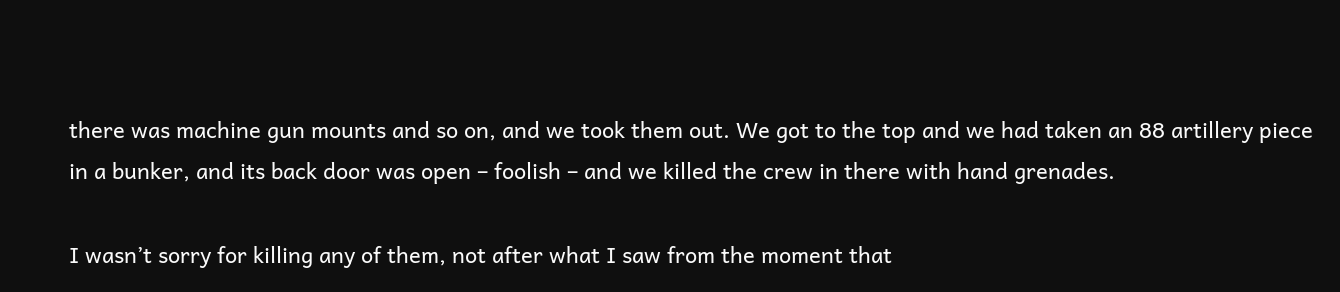there was machine gun mounts and so on, and we took them out. We got to the top and we had taken an 88 artillery piece in a bunker, and its back door was open – foolish – and we killed the crew in there with hand grenades.

I wasn’t sorry for killing any of them, not after what I saw from the moment that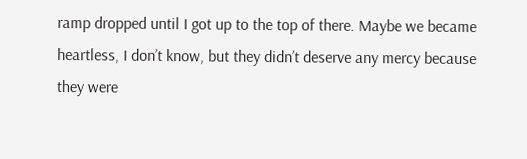ramp dropped until I got up to the top of there. Maybe we became heartless, I don’t know, but they didn’t deserve any mercy because they were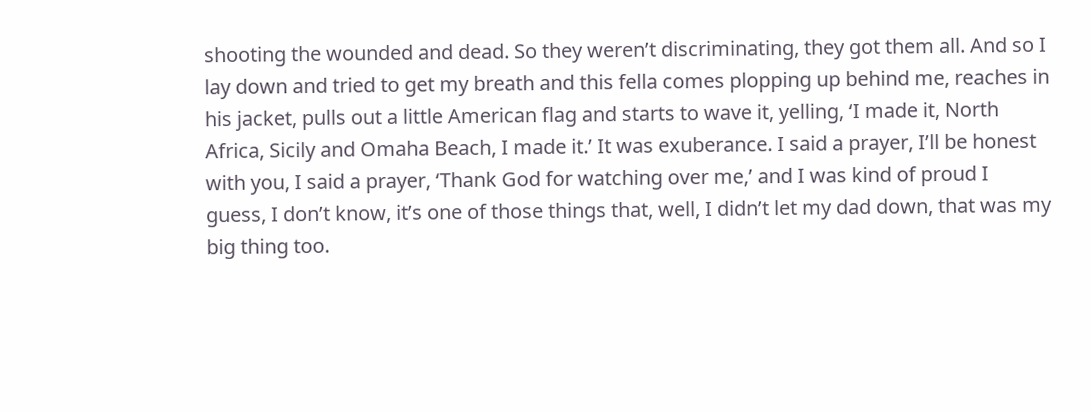shooting the wounded and dead. So they weren’t discriminating, they got them all. And so I lay down and tried to get my breath and this fella comes plopping up behind me, reaches in his jacket, pulls out a little American flag and starts to wave it, yelling, ‘I made it, North Africa, Sicily and Omaha Beach, I made it.’ It was exuberance. I said a prayer, I’ll be honest with you, I said a prayer, ‘Thank God for watching over me,’ and I was kind of proud I guess, I don’t know, it’s one of those things that, well, I didn’t let my dad down, that was my big thing too.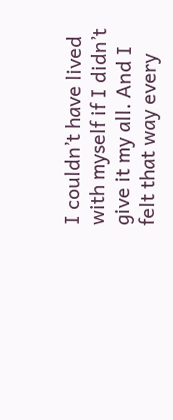I couldn’t have lived with myself if I didn’t give it my all. And I felt that way every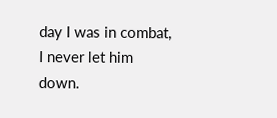day I was in combat, I never let him down.